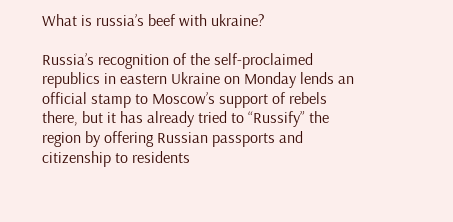What is russia’s beef with ukraine?

Russia’s recognition of the self-proclaimed republics in eastern Ukraine on Monday lends an official stamp to Moscow’s support of rebels there, but it has already tried to “Russify” the region by offering Russian passports and citizenship to residents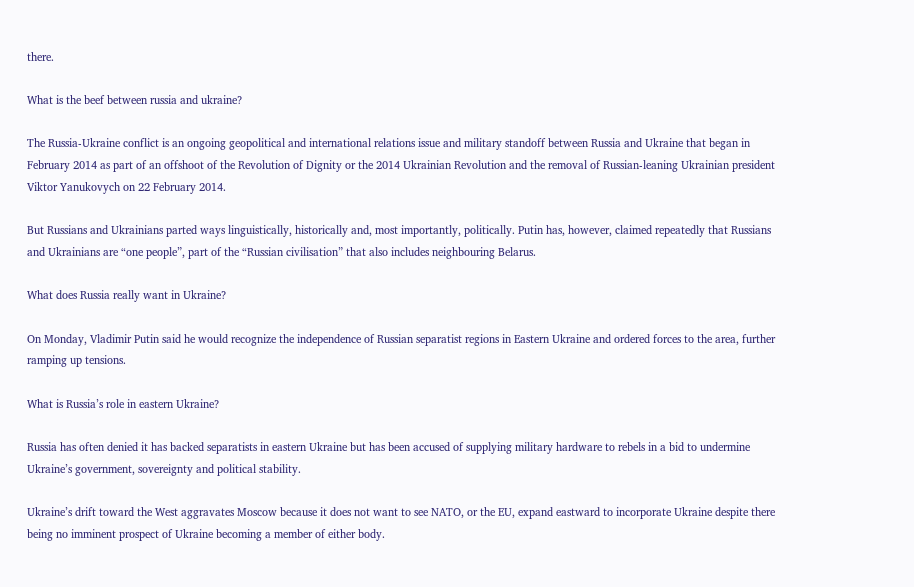there.

What is the beef between russia and ukraine?

The Russia-Ukraine conflict is an ongoing geopolitical and international relations issue and military standoff between Russia and Ukraine that began in February 2014 as part of an offshoot of the Revolution of Dignity or the 2014 Ukrainian Revolution and the removal of Russian-leaning Ukrainian president Viktor Yanukovych on 22 February 2014.

But Russians and Ukrainians parted ways linguistically, historically and, most importantly, politically. Putin has, however, claimed repeatedly that Russians and Ukrainians are “one people”, part of the “Russian civilisation” that also includes neighbouring Belarus.

What does Russia really want in Ukraine?

On Monday, Vladimir Putin said he would recognize the independence of Russian separatist regions in Eastern Ukraine and ordered forces to the area, further ramping up tensions.

What is Russia’s role in eastern Ukraine?

Russia has often denied it has backed separatists in eastern Ukraine but has been accused of supplying military hardware to rebels in a bid to undermine Ukraine’s government, sovereignty and political stability.

Ukraine’s drift toward the West aggravates Moscow because it does not want to see NATO, or the EU, expand eastward to incorporate Ukraine despite there being no imminent prospect of Ukraine becoming a member of either body.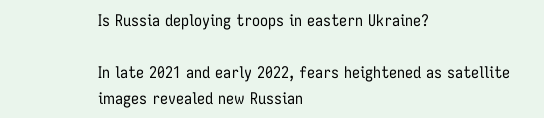Is Russia deploying troops in eastern Ukraine?

In late 2021 and early 2022, fears heightened as satellite images revealed new Russian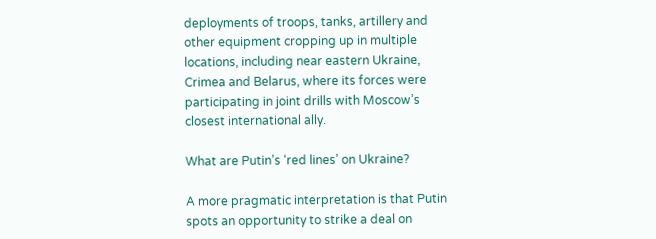deployments of troops, tanks, artillery and other equipment cropping up in multiple locations, including near eastern Ukraine, Crimea and Belarus, where its forces were participating in joint drills with Moscow’s closest international ally.

What are Putin’s ‘red lines’ on Ukraine?

A more pragmatic interpretation is that Putin spots an opportunity to strike a deal on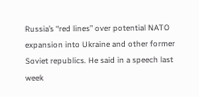Russia’s “red lines” over potential NATO expansion into Ukraine and other former Soviet republics. He said in a speech last week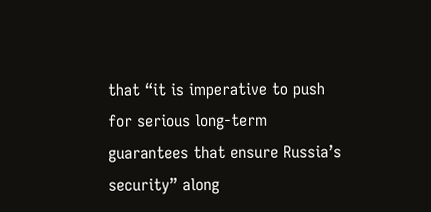that “it is imperative to push for serious long-term guarantees that ensure Russia’s security” along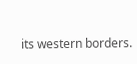its western borders.